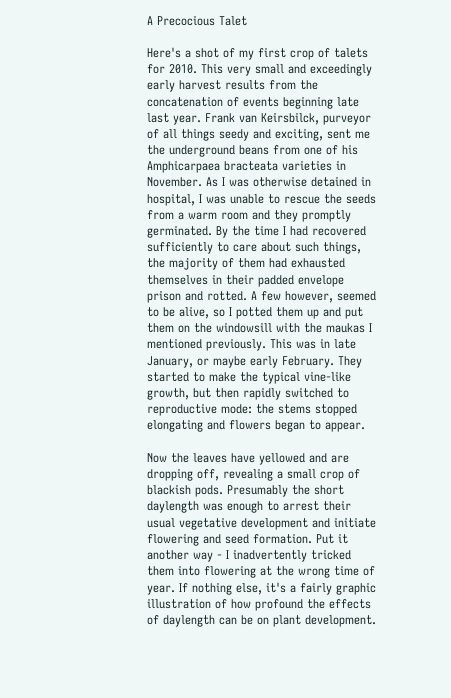A Precocious Talet

Here's a shot of my first crop of talets for 2010. This very small and exceedingly early harvest results from the concatenation of events beginning late last year. Frank van Keirsbilck, purveyor of all things seedy and exciting, sent me the underground beans from one of his Amphicarpaea bracteata varieties in November. As I was otherwise detained in hospital, I was unable to rescue the seeds from a warm room and they promptly germinated. By the time I had recovered sufficiently to care about such things, the majority of them had exhausted themselves in their padded envelope prison and rotted. A few however, seemed to be alive, so I potted them up and put them on the windowsill with the maukas I mentioned previously. This was in late January, or maybe early February. They started to make the typical vine-like growth, but then rapidly switched to reproductive mode: the stems stopped elongating and flowers began to appear.

Now the leaves have yellowed and are dropping off, revealing a small crop of blackish pods. Presumably the short daylength was enough to arrest their usual vegetative development and initiate flowering and seed formation. Put it another way - I inadvertently tricked them into flowering at the wrong time of year. If nothing else, it's a fairly graphic illustration of how profound the effects of daylength can be on plant development.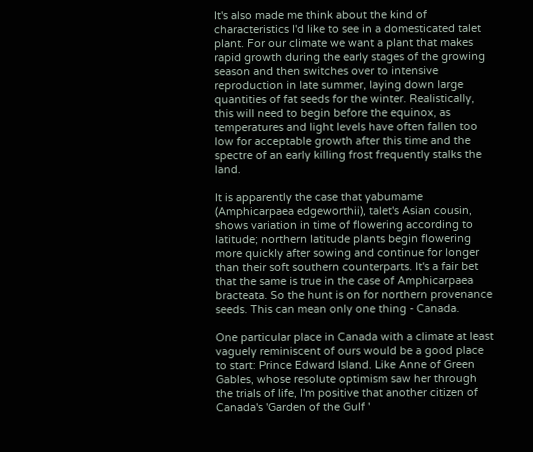It's also made me think about the kind of characteristics I'd like to see in a domesticated talet plant. For our climate we want a plant that makes rapid growth during the early stages of the growing season and then switches over to intensive reproduction in late summer, laying down large quantities of fat seeds for the winter. Realistically, this will need to begin before the equinox, as temperatures and light levels have often fallen too low for acceptable growth after this time and the spectre of an early killing frost frequently stalks the land.

It is apparently the case that yabumame (Amphicarpaea edgeworthii), talet's Asian cousin, shows variation in time of flowering according to latitude; northern latitude plants begin flowering more quickly after sowing and continue for longer than their soft southern counterparts. It's a fair bet that the same is true in the case of Amphicarpaea bracteata. So the hunt is on for northern provenance seeds. This can mean only one thing - Canada.

One particular place in Canada with a climate at least vaguely reminiscent of ours would be a good place to start: Prince Edward Island. Like Anne of Green Gables, whose resolute optimism saw her through the trials of life, I'm positive that another citizen of Canada's 'Garden of the Gulf '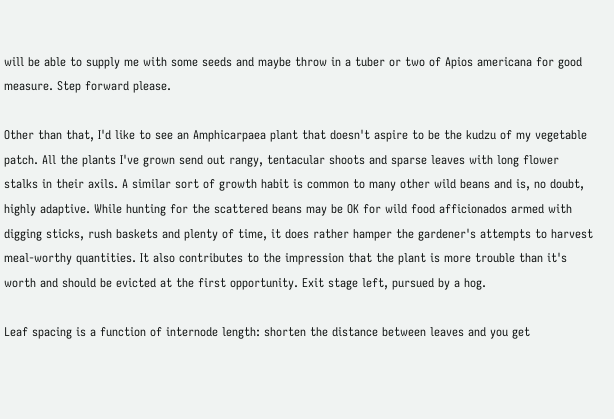will be able to supply me with some seeds and maybe throw in a tuber or two of Apios americana for good measure. Step forward please.

Other than that, I'd like to see an Amphicarpaea plant that doesn't aspire to be the kudzu of my vegetable patch. All the plants I've grown send out rangy, tentacular shoots and sparse leaves with long flower stalks in their axils. A similar sort of growth habit is common to many other wild beans and is, no doubt, highly adaptive. While hunting for the scattered beans may be OK for wild food afficionados armed with digging sticks, rush baskets and plenty of time, it does rather hamper the gardener's attempts to harvest meal-worthy quantities. It also contributes to the impression that the plant is more trouble than it's worth and should be evicted at the first opportunity. Exit stage left, pursued by a hog.

Leaf spacing is a function of internode length: shorten the distance between leaves and you get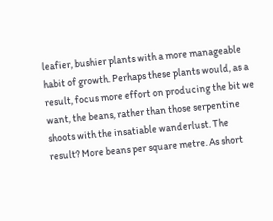leafier, bushier plants with a more manageable habit of growth. Perhaps these plants would, as a result, focus more effort on producing the bit we want, the beans, rather than those serpentine shoots with the insatiable wanderlust. The result? More beans per square metre. As short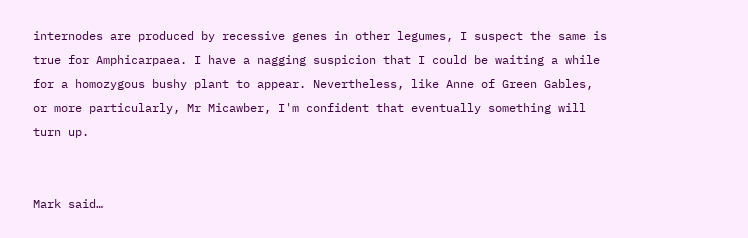internodes are produced by recessive genes in other legumes, I suspect the same is true for Amphicarpaea. I have a nagging suspicion that I could be waiting a while for a homozygous bushy plant to appear. Nevertheless, like Anne of Green Gables, or more particularly, Mr Micawber, I'm confident that eventually something will turn up.


Mark said…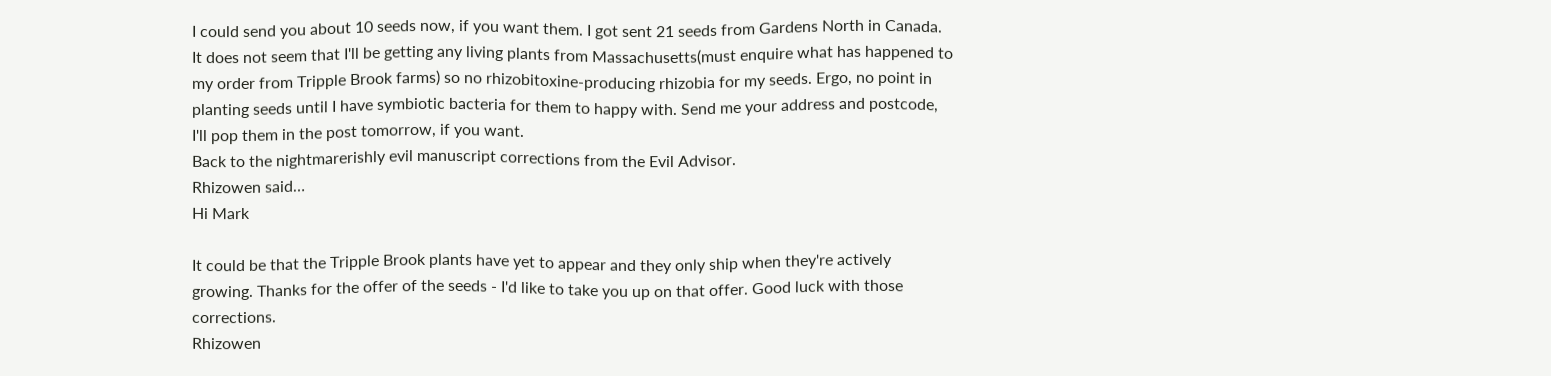I could send you about 10 seeds now, if you want them. I got sent 21 seeds from Gardens North in Canada. It does not seem that I'll be getting any living plants from Massachusetts(must enquire what has happened to my order from Tripple Brook farms) so no rhizobitoxine-producing rhizobia for my seeds. Ergo, no point in planting seeds until I have symbiotic bacteria for them to happy with. Send me your address and postcode, I'll pop them in the post tomorrow, if you want.
Back to the nightmarerishly evil manuscript corrections from the Evil Advisor.
Rhizowen said…
Hi Mark

It could be that the Tripple Brook plants have yet to appear and they only ship when they're actively growing. Thanks for the offer of the seeds - I'd like to take you up on that offer. Good luck with those corrections.
Rhizowen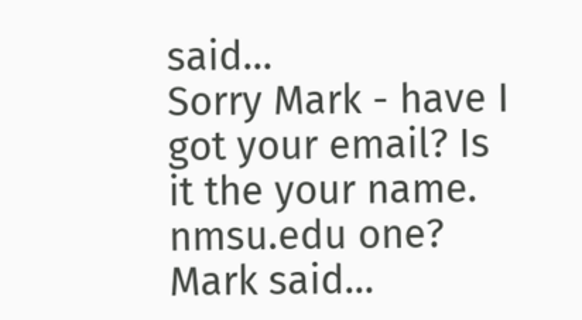said…
Sorry Mark - have I got your email? Is it the your name. nmsu.edu one?
Mark said…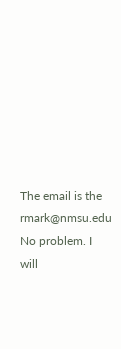The email is the rmark@nmsu.edu
No problem. I will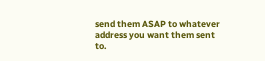send them ASAP to whatever address you want them sent to.